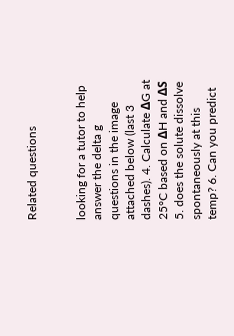Related questions


looking for a tutor to help answer the delta g questions in the image attached below (last 3 dashes). 4. Calculate ΔG at 25°C based on ΔH and ΔS 5. does the solute dissolve spontaneously at this temp? 6. Can you predict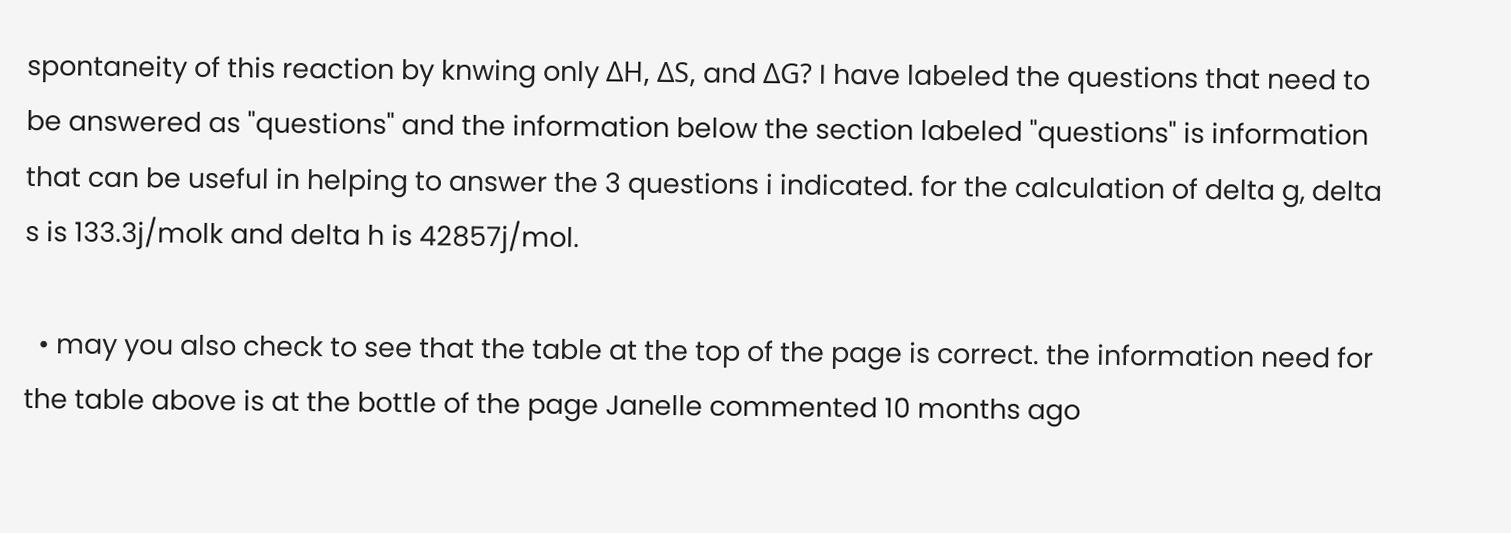spontaneity of this reaction by knwing only ΔH, ΔS, and ΔG? I have labeled the questions that need to be answered as "questions" and the information below the section labeled "questions" is information that can be useful in helping to answer the 3 questions i indicated. for the calculation of delta g, delta s is 133.3j/molk and delta h is 42857j/mol.

  • may you also check to see that the table at the top of the page is correct. the information need for the table above is at the bottle of the page Janelle commented 10 months ago